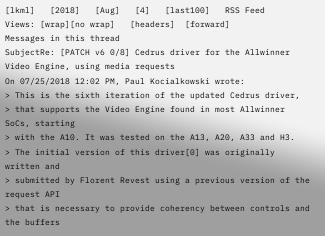[lkml]   [2018]   [Aug]   [4]   [last100]   RSS Feed
Views: [wrap][no wrap]   [headers]  [forward]
Messages in this thread
SubjectRe: [PATCH v6 0/8] Cedrus driver for the Allwinner Video Engine, using media requests
On 07/25/2018 12:02 PM, Paul Kocialkowski wrote:
> This is the sixth iteration of the updated Cedrus driver,
> that supports the Video Engine found in most Allwinner SoCs, starting
> with the A10. It was tested on the A13, A20, A33 and H3.
> The initial version of this driver[0] was originally written and
> submitted by Florent Revest using a previous version of the request API
> that is necessary to provide coherency between controls and the buffers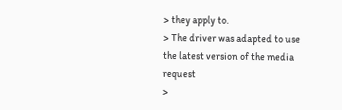> they apply to.
> The driver was adapted to use the latest version of the media request
>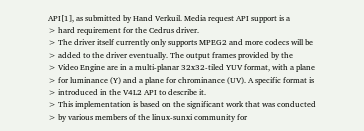API[1], as submitted by Hand Verkuil. Media request API support is a
> hard requirement for the Cedrus driver.
> The driver itself currently only supports MPEG2 and more codecs will be
> added to the driver eventually. The output frames provided by the
> Video Engine are in a multi-planar 32x32-tiled YUV format, with a plane
> for luminance (Y) and a plane for chrominance (UV). A specific format is
> introduced in the V4L2 API to describe it.
> This implementation is based on the significant work that was conducted
> by various members of the linux-sunxi community for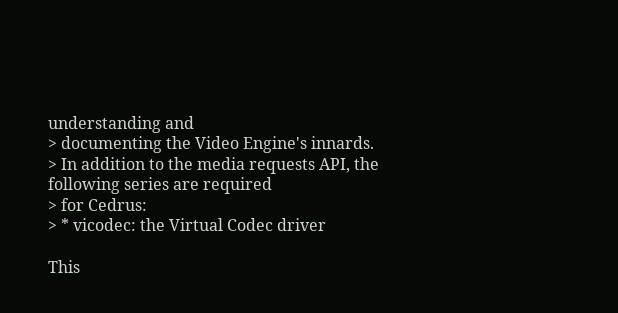understanding and
> documenting the Video Engine's innards.
> In addition to the media requests API, the following series are required
> for Cedrus:
> * vicodec: the Virtual Codec driver

This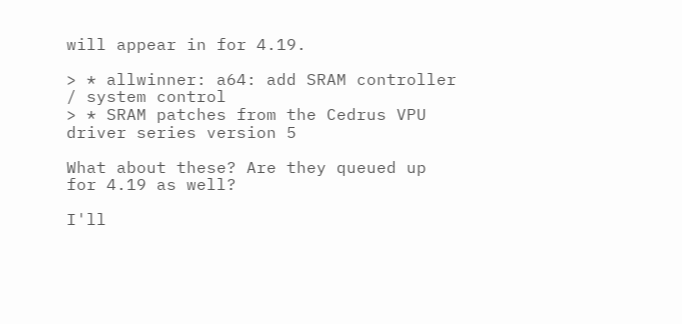will appear in for 4.19.

> * allwinner: a64: add SRAM controller / system control
> * SRAM patches from the Cedrus VPU driver series version 5

What about these? Are they queued up for 4.19 as well?

I'll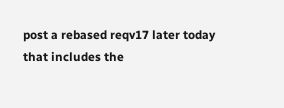post a rebased reqv17 later today that includes the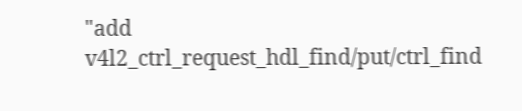"add v4l2_ctrl_request_hdl_find/put/ctrl_find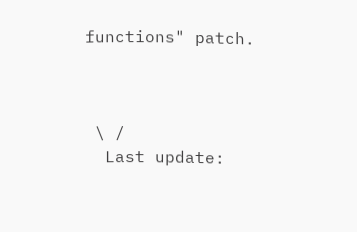functions" patch.



 \ /
  Last update: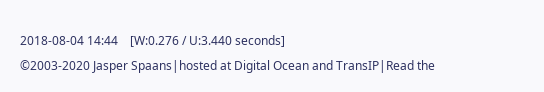2018-08-04 14:44    [W:0.276 / U:3.440 seconds]
©2003-2020 Jasper Spaans|hosted at Digital Ocean and TransIP|Read the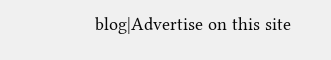blog|Advertise on this site